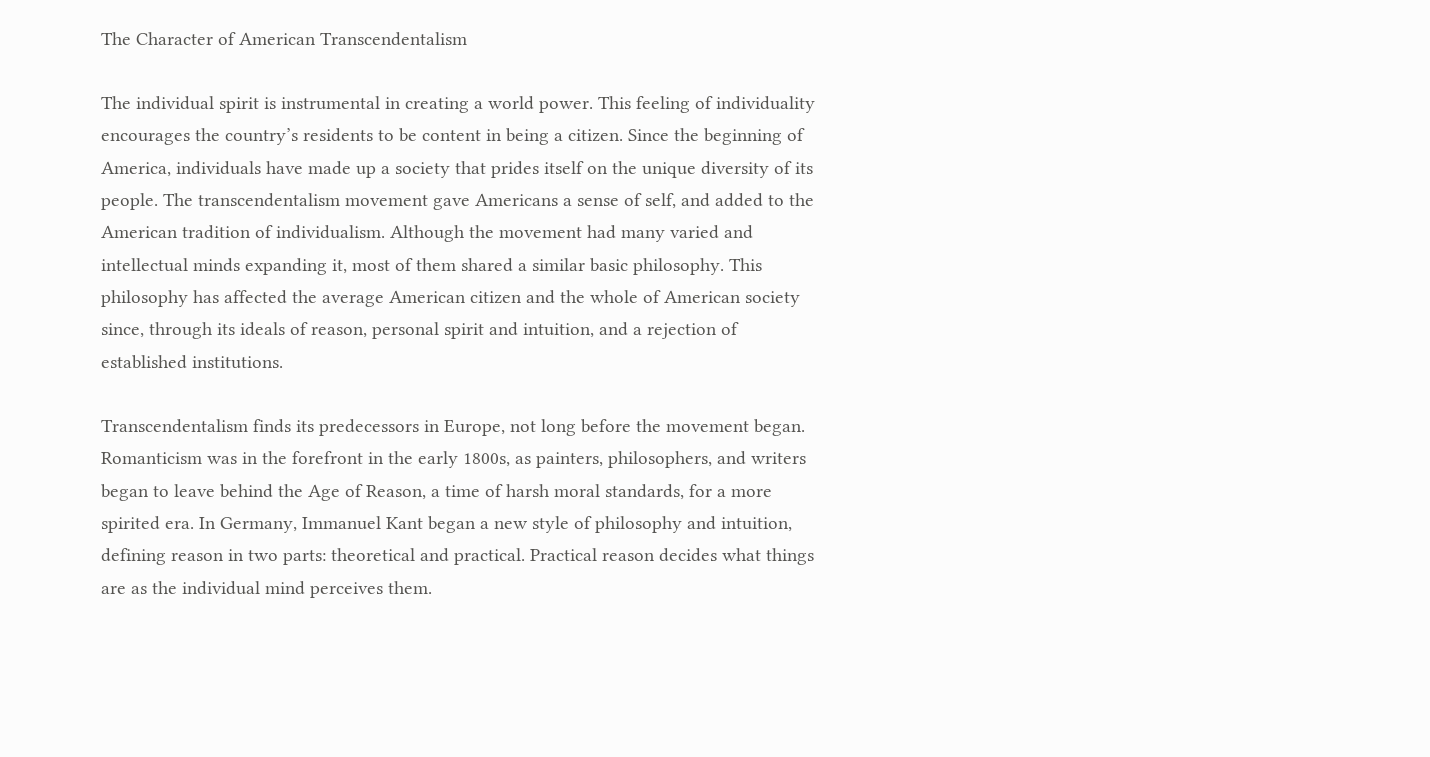The Character of American Transcendentalism

The individual spirit is instrumental in creating a world power. This feeling of individuality encourages the country’s residents to be content in being a citizen. Since the beginning of America, individuals have made up a society that prides itself on the unique diversity of its people. The transcendentalism movement gave Americans a sense of self, and added to the American tradition of individualism. Although the movement had many varied and intellectual minds expanding it, most of them shared a similar basic philosophy. This philosophy has affected the average American citizen and the whole of American society since, through its ideals of reason, personal spirit and intuition, and a rejection of established institutions.

Transcendentalism finds its predecessors in Europe, not long before the movement began. Romanticism was in the forefront in the early 1800s, as painters, philosophers, and writers began to leave behind the Age of Reason, a time of harsh moral standards, for a more spirited era. In Germany, Immanuel Kant began a new style of philosophy and intuition, defining reason in two parts: theoretical and practical. Practical reason decides what things are as the individual mind perceives them.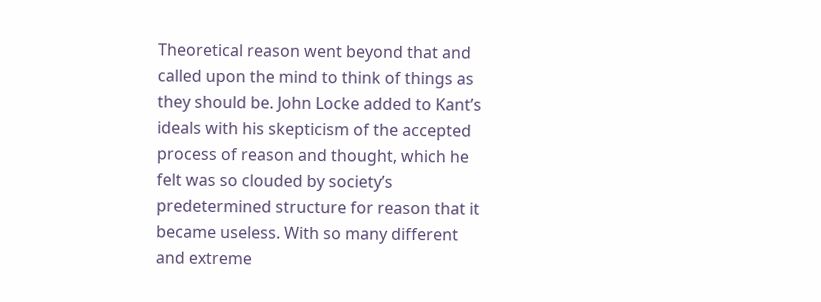Theoretical reason went beyond that and called upon the mind to think of things as they should be. John Locke added to Kant’s ideals with his skepticism of the accepted process of reason and thought, which he felt was so clouded by society’s predetermined structure for reason that it became useless. With so many different and extreme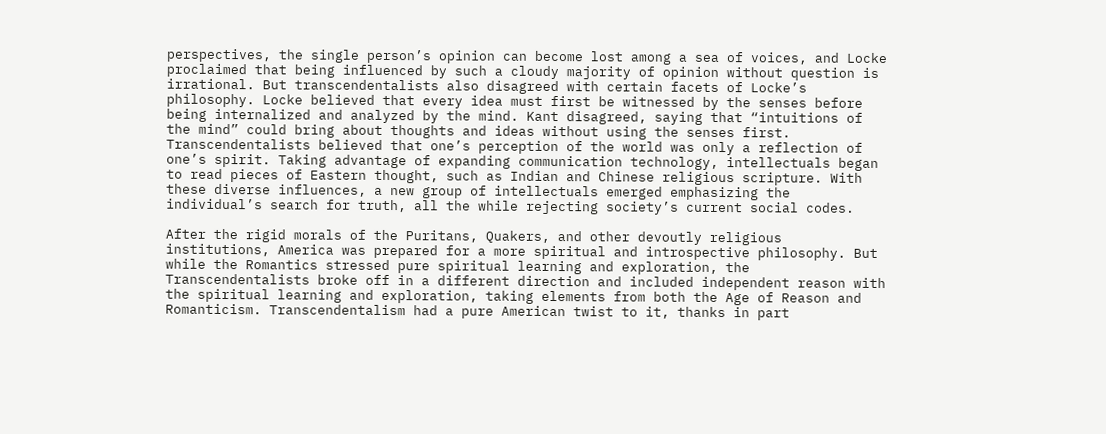perspectives, the single person’s opinion can become lost among a sea of voices, and Locke proclaimed that being influenced by such a cloudy majority of opinion without question is irrational. But transcendentalists also disagreed with certain facets of Locke’s philosophy. Locke believed that every idea must first be witnessed by the senses before being internalized and analyzed by the mind. Kant disagreed, saying that “intuitions of the mind” could bring about thoughts and ideas without using the senses first. Transcendentalists believed that one’s perception of the world was only a reflection of one’s spirit. Taking advantage of expanding communication technology, intellectuals began to read pieces of Eastern thought, such as Indian and Chinese religious scripture. With these diverse influences, a new group of intellectuals emerged emphasizing the individual’s search for truth, all the while rejecting society’s current social codes.

After the rigid morals of the Puritans, Quakers, and other devoutly religious institutions, America was prepared for a more spiritual and introspective philosophy. But while the Romantics stressed pure spiritual learning and exploration, the Transcendentalists broke off in a different direction and included independent reason with the spiritual learning and exploration, taking elements from both the Age of Reason and Romanticism. Transcendentalism had a pure American twist to it, thanks in part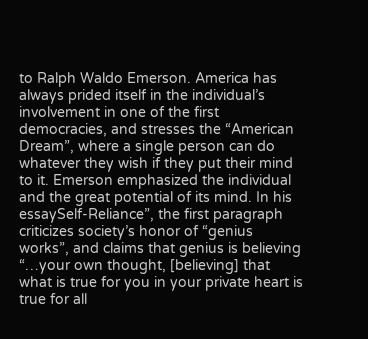to Ralph Waldo Emerson. America has always prided itself in the individual’s involvement in one of the first democracies, and stresses the “American Dream”, where a single person can do whatever they wish if they put their mind to it. Emerson emphasized the individual and the great potential of its mind. In his essaySelf-Reliance”, the first paragraph criticizes society’s honor of “genius works”, and claims that genius is believing “…your own thought, [believing] that what is true for you in your private heart is true for all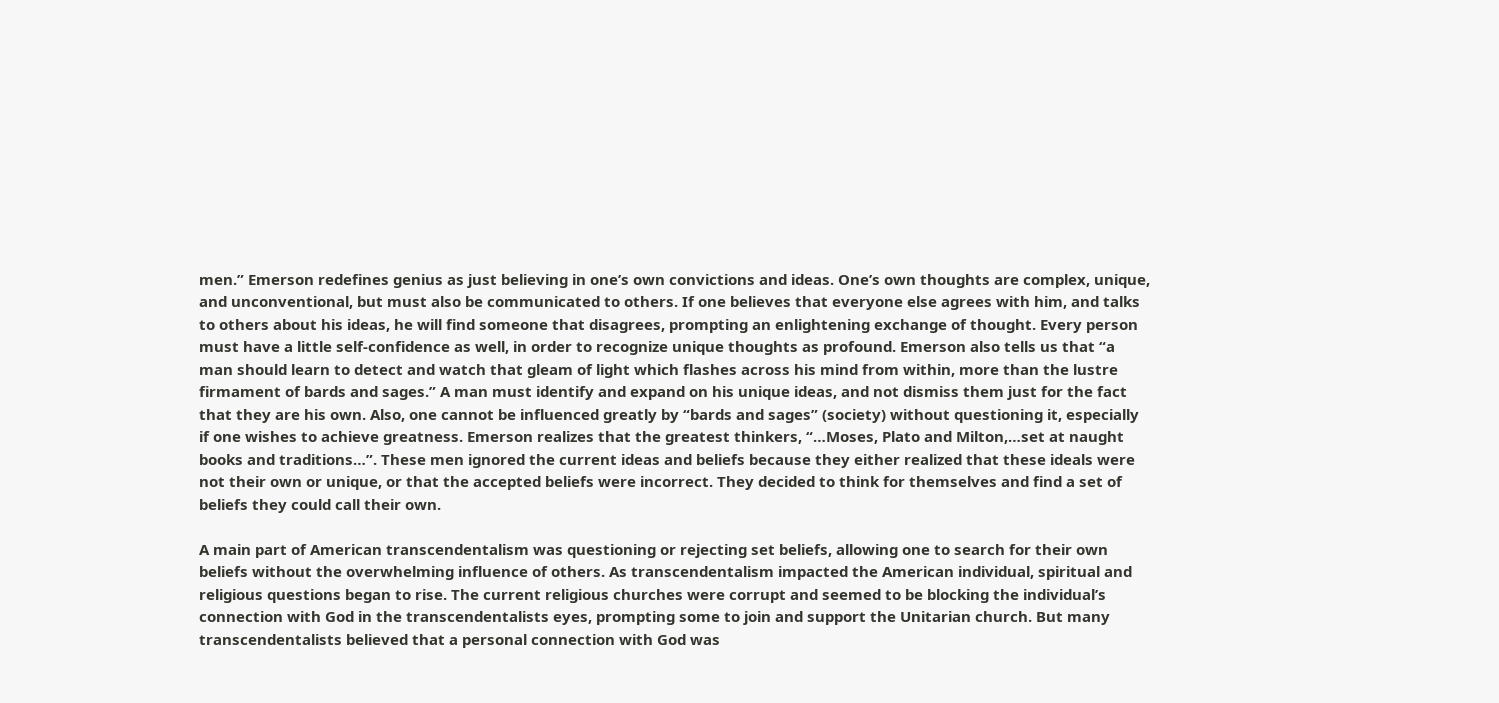men.” Emerson redefines genius as just believing in one’s own convictions and ideas. One’s own thoughts are complex, unique, and unconventional, but must also be communicated to others. If one believes that everyone else agrees with him, and talks to others about his ideas, he will find someone that disagrees, prompting an enlightening exchange of thought. Every person must have a little self-confidence as well, in order to recognize unique thoughts as profound. Emerson also tells us that “a man should learn to detect and watch that gleam of light which flashes across his mind from within, more than the lustre firmament of bards and sages.” A man must identify and expand on his unique ideas, and not dismiss them just for the fact that they are his own. Also, one cannot be influenced greatly by “bards and sages” (society) without questioning it, especially if one wishes to achieve greatness. Emerson realizes that the greatest thinkers, “…Moses, Plato and Milton,…set at naught books and traditions…”. These men ignored the current ideas and beliefs because they either realized that these ideals were not their own or unique, or that the accepted beliefs were incorrect. They decided to think for themselves and find a set of beliefs they could call their own.

A main part of American transcendentalism was questioning or rejecting set beliefs, allowing one to search for their own beliefs without the overwhelming influence of others. As transcendentalism impacted the American individual, spiritual and religious questions began to rise. The current religious churches were corrupt and seemed to be blocking the individual’s connection with God in the transcendentalists eyes, prompting some to join and support the Unitarian church. But many transcendentalists believed that a personal connection with God was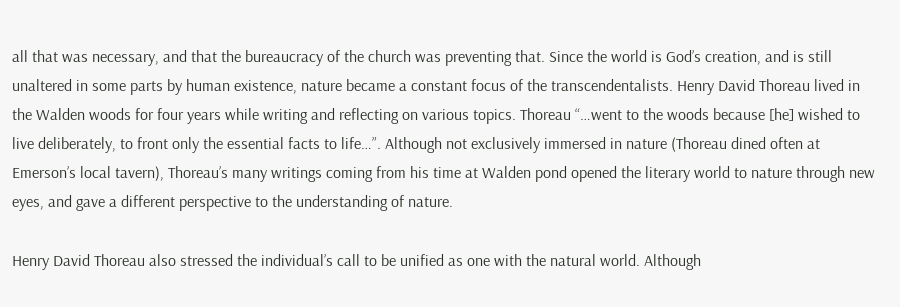all that was necessary, and that the bureaucracy of the church was preventing that. Since the world is God’s creation, and is still unaltered in some parts by human existence, nature became a constant focus of the transcendentalists. Henry David Thoreau lived in the Walden woods for four years while writing and reflecting on various topics. Thoreau “…went to the woods because [he] wished to live deliberately, to front only the essential facts to life…”. Although not exclusively immersed in nature (Thoreau dined often at Emerson’s local tavern), Thoreau’s many writings coming from his time at Walden pond opened the literary world to nature through new eyes, and gave a different perspective to the understanding of nature.

Henry David Thoreau also stressed the individual’s call to be unified as one with the natural world. Although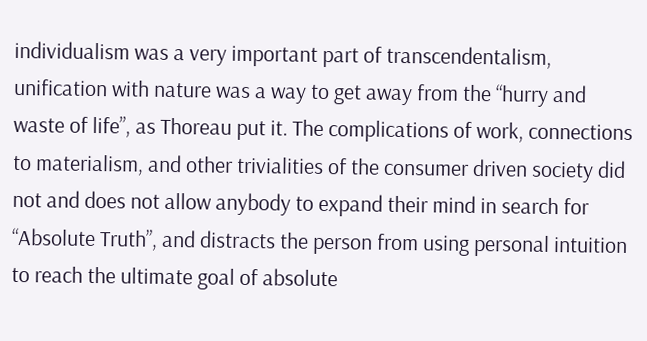individualism was a very important part of transcendentalism, unification with nature was a way to get away from the “hurry and waste of life”, as Thoreau put it. The complications of work, connections to materialism, and other trivialities of the consumer driven society did not and does not allow anybody to expand their mind in search for “Absolute Truth”, and distracts the person from using personal intuition to reach the ultimate goal of absolute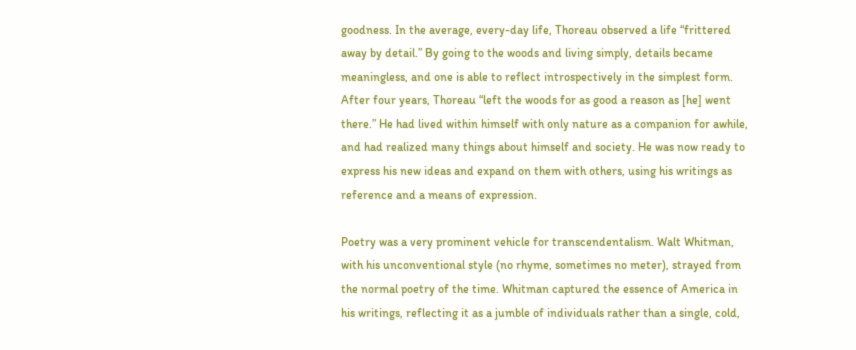goodness. In the average, every-day life, Thoreau observed a life “frittered away by detail.” By going to the woods and living simply, details became meaningless, and one is able to reflect introspectively in the simplest form. After four years, Thoreau “left the woods for as good a reason as [he] went there.” He had lived within himself with only nature as a companion for awhile, and had realized many things about himself and society. He was now ready to express his new ideas and expand on them with others, using his writings as reference and a means of expression.

Poetry was a very prominent vehicle for transcendentalism. Walt Whitman, with his unconventional style (no rhyme, sometimes no meter), strayed from the normal poetry of the time. Whitman captured the essence of America in his writings, reflecting it as a jumble of individuals rather than a single, cold,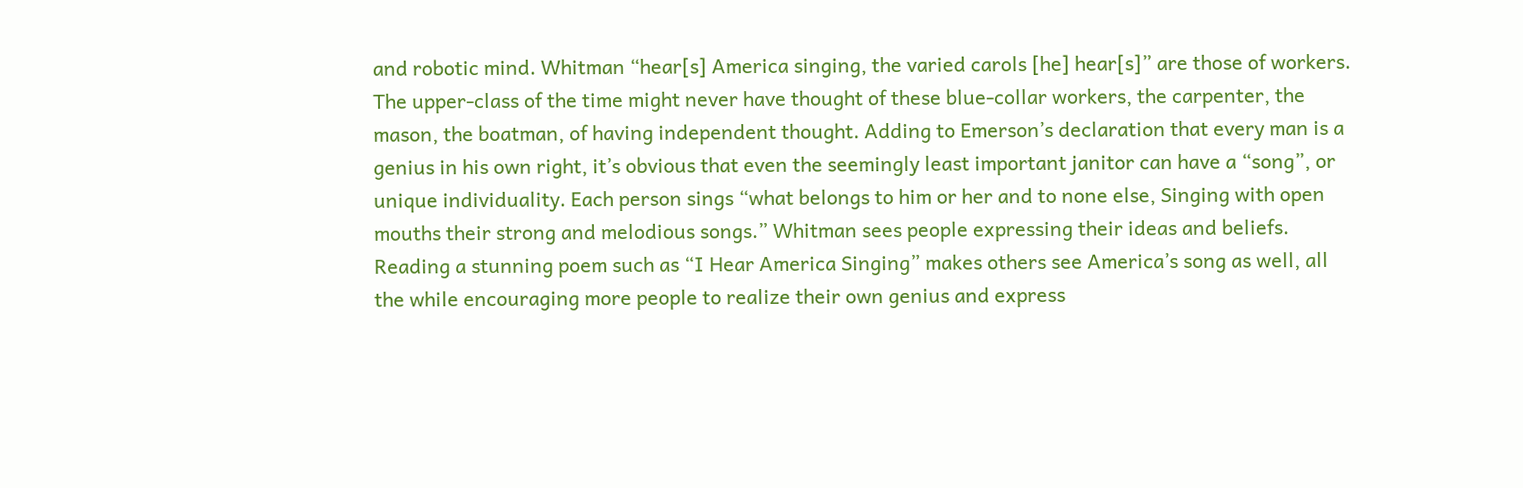and robotic mind. Whitman “hear[s] America singing, the varied carols [he] hear[s]” are those of workers. The upper-class of the time might never have thought of these blue-collar workers, the carpenter, the mason, the boatman, of having independent thought. Adding to Emerson’s declaration that every man is a genius in his own right, it’s obvious that even the seemingly least important janitor can have a “song”, or unique individuality. Each person sings “what belongs to him or her and to none else, Singing with open mouths their strong and melodious songs.” Whitman sees people expressing their ideas and beliefs. Reading a stunning poem such as “I Hear America Singing” makes others see America’s song as well, all the while encouraging more people to realize their own genius and express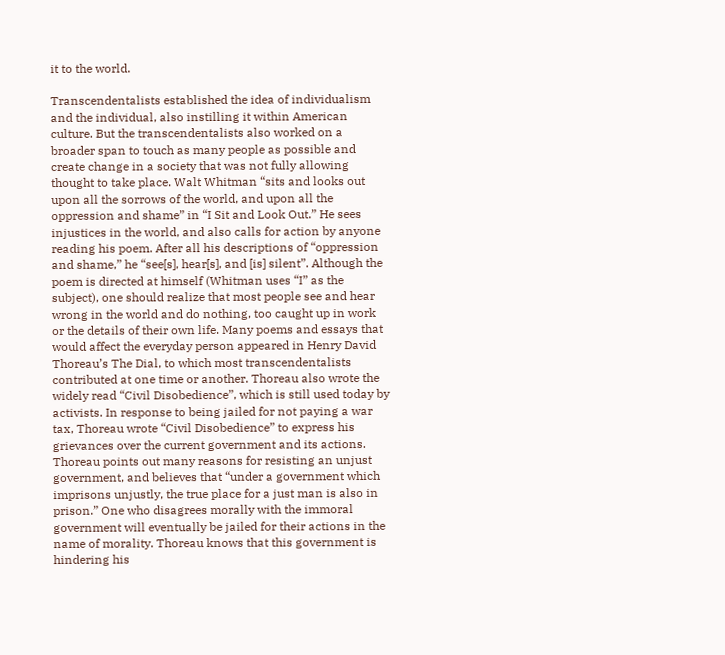it to the world.

Transcendentalists established the idea of individualism and the individual, also instilling it within American culture. But the transcendentalists also worked on a broader span to touch as many people as possible and create change in a society that was not fully allowing thought to take place. Walt Whitman “sits and looks out upon all the sorrows of the world, and upon all the oppression and shame” in “I Sit and Look Out.” He sees injustices in the world, and also calls for action by anyone reading his poem. After all his descriptions of “oppression and shame,” he “see[s], hear[s], and [is] silent”. Although the poem is directed at himself (Whitman uses “I” as the subject), one should realize that most people see and hear wrong in the world and do nothing, too caught up in work or the details of their own life. Many poems and essays that would affect the everyday person appeared in Henry David Thoreau’s The Dial, to which most transcendentalists contributed at one time or another. Thoreau also wrote the widely read “Civil Disobedience”, which is still used today by activists. In response to being jailed for not paying a war tax, Thoreau wrote “Civil Disobedience” to express his grievances over the current government and its actions. Thoreau points out many reasons for resisting an unjust government, and believes that “under a government which imprisons unjustly, the true place for a just man is also in prison.” One who disagrees morally with the immoral government will eventually be jailed for their actions in the name of morality. Thoreau knows that this government is hindering his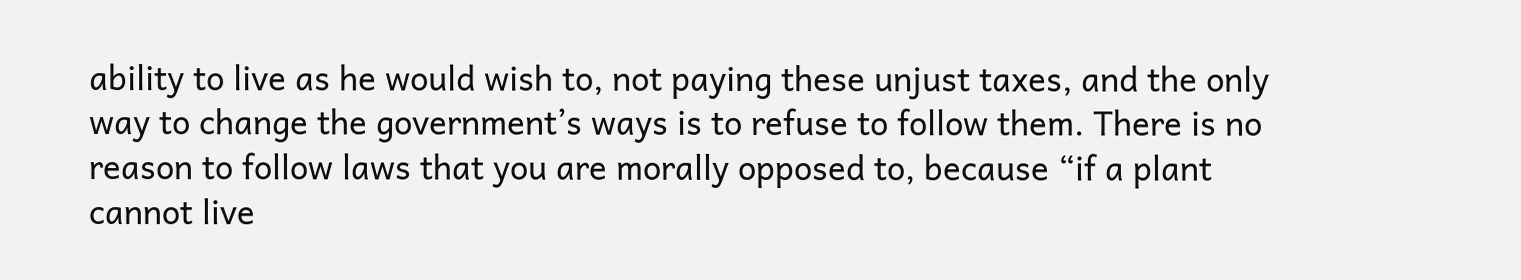ability to live as he would wish to, not paying these unjust taxes, and the only way to change the government’s ways is to refuse to follow them. There is no reason to follow laws that you are morally opposed to, because “if a plant cannot live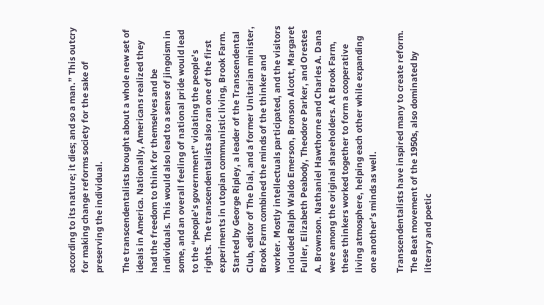according to its nature; it dies; and so a man.” This outcry for making change reforms society for the sake of preserving the individual.

The transcendentalists brought about a whole new set of ideals in America. Nationally, Americans realized they had the freedom to think for themselves and be individuals. This would also lead to a sense of jingoism in some, and an overall feeling of national pride would lead to the “people’s government” violating the people’s rights. The transcendentalists also ran one of the first experiments in utopian communistic living, Brook Farm. Started by George Ripley, a leader of the Transcendental Club, editor of The Dial, and a former Unitarian minister, Brook Farm combined the minds of the thinker and worker. Mostly intellectuals participated, and the visitors included Ralph Waldo Emerson, Bronson Alcott, Margaret Fuller, Elizabeth Peabody, Theodore Parker, and Orestes A. Brownson. Nathaniel Hawthorne and Charles A. Dana were among the original shareholders. At Brook Farm, these thinkers worked together to form a cooperative living atmosphere, helping each other while expanding one another’s minds as well.

Transcendentalists have inspired many to create reform. The Beat movement of the 1950s, also dominated by literary and poetic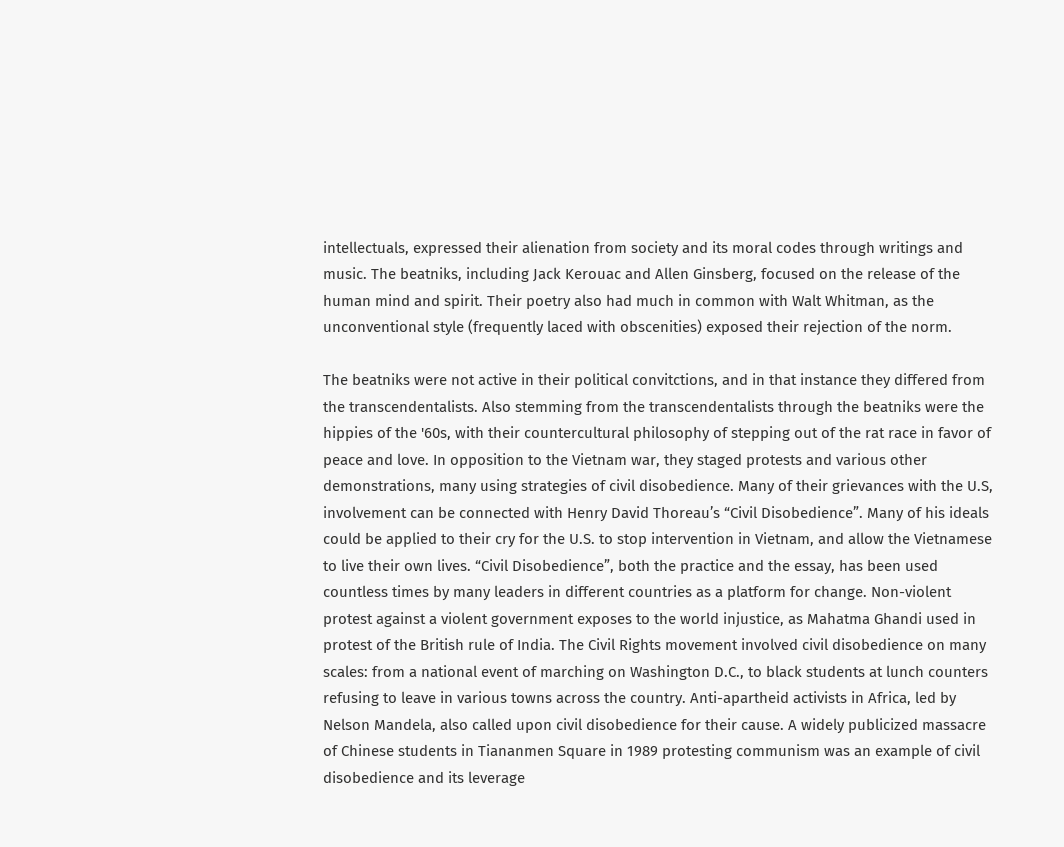intellectuals, expressed their alienation from society and its moral codes through writings and music. The beatniks, including Jack Kerouac and Allen Ginsberg, focused on the release of the human mind and spirit. Their poetry also had much in common with Walt Whitman, as the unconventional style (frequently laced with obscenities) exposed their rejection of the norm.

The beatniks were not active in their political convitctions, and in that instance they differed from the transcendentalists. Also stemming from the transcendentalists through the beatniks were the hippies of the '60s, with their countercultural philosophy of stepping out of the rat race in favor of peace and love. In opposition to the Vietnam war, they staged protests and various other demonstrations, many using strategies of civil disobedience. Many of their grievances with the U.S, involvement can be connected with Henry David Thoreau’s “Civil Disobedience”. Many of his ideals could be applied to their cry for the U.S. to stop intervention in Vietnam, and allow the Vietnamese to live their own lives. “Civil Disobedience”, both the practice and the essay, has been used countless times by many leaders in different countries as a platform for change. Non-violent protest against a violent government exposes to the world injustice, as Mahatma Ghandi used in protest of the British rule of India. The Civil Rights movement involved civil disobedience on many scales: from a national event of marching on Washington D.C., to black students at lunch counters refusing to leave in various towns across the country. Anti-apartheid activists in Africa, led by Nelson Mandela, also called upon civil disobedience for their cause. A widely publicized massacre of Chinese students in Tiananmen Square in 1989 protesting communism was an example of civil disobedience and its leverage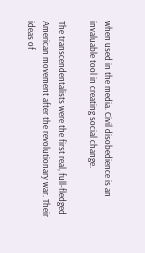when used in the media. Civil disobedience is an invaluable tool in creating social change.

The transcendentalists were the first real, full-fledged American movement after the revolutionary war. Their ideas of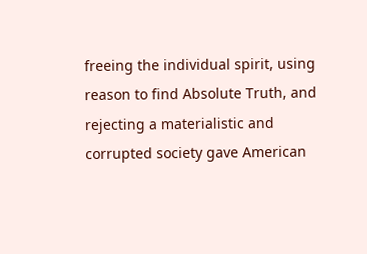freeing the individual spirit, using reason to find Absolute Truth, and rejecting a materialistic and corrupted society gave American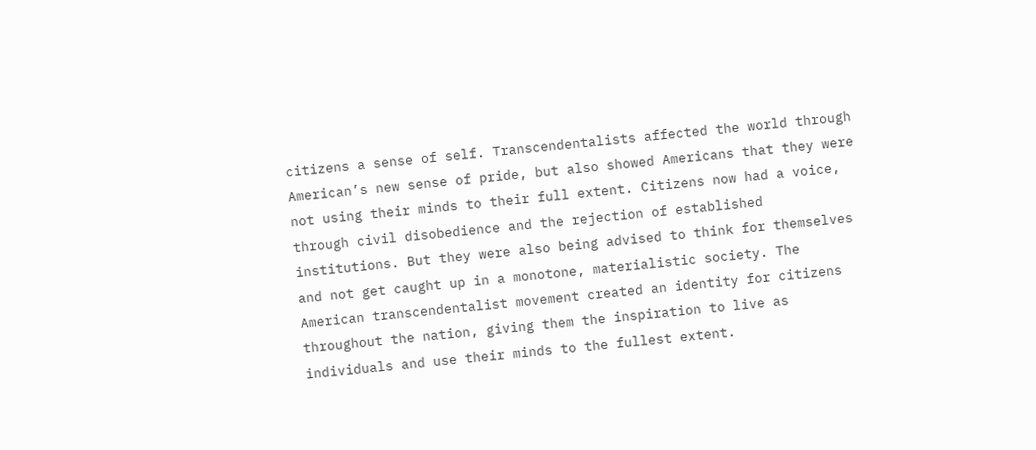citizens a sense of self. Transcendentalists affected the world through American’s new sense of pride, but also showed Americans that they were not using their minds to their full extent. Citizens now had a voice, through civil disobedience and the rejection of established institutions. But they were also being advised to think for themselves and not get caught up in a monotone, materialistic society. The American transcendentalist movement created an identity for citizens throughout the nation, giving them the inspiration to live as individuals and use their minds to the fullest extent.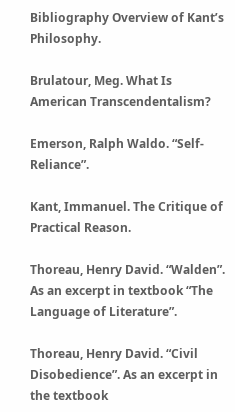Bibliography Overview of Kant’s Philosophy.

Brulatour, Meg. What Is American Transcendentalism?

Emerson, Ralph Waldo. “Self-Reliance”.

Kant, Immanuel. The Critique of Practical Reason.

Thoreau, Henry David. “Walden”. As an excerpt in textbook “The Language of Literature”.

Thoreau, Henry David. “Civil Disobedience”. As an excerpt in the textbook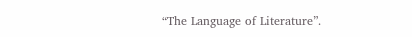“The Language of Literature”.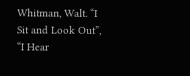Whitman, Walt. “I Sit and Look Out”, “I Hear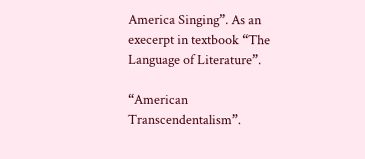America Singing”. As an execerpt in textbook “The Language of Literature”.

“American Transcendentalism”.